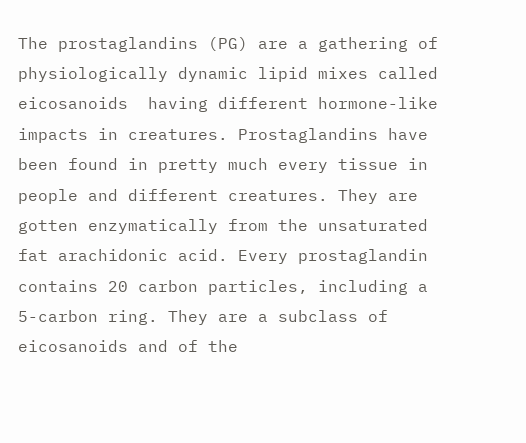The prostaglandins (PG) are a gathering of physiologically dynamic lipid mixes called eicosanoids  having different hormone-like impacts in creatures. Prostaglandins have been found in pretty much every tissue in people and different creatures. They are gotten enzymatically from the unsaturated fat arachidonic acid. Every prostaglandin contains 20 carbon particles, including a 5-carbon ring. They are a subclass of eicosanoids and of the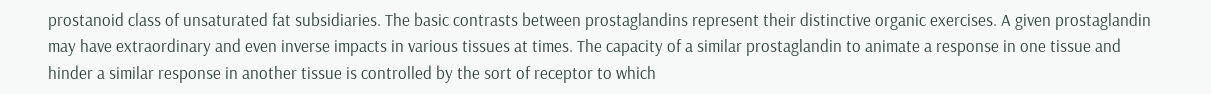prostanoid class of unsaturated fat subsidiaries. The basic contrasts between prostaglandins represent their distinctive organic exercises. A given prostaglandin may have extraordinary and even inverse impacts in various tissues at times. The capacity of a similar prostaglandin to animate a response in one tissue and hinder a similar response in another tissue is controlled by the sort of receptor to which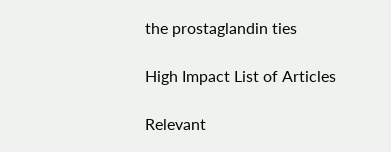the prostaglandin ties

High Impact List of Articles

Relevant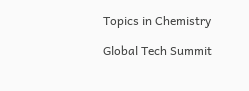Topics in Chemistry

Global Tech Summit